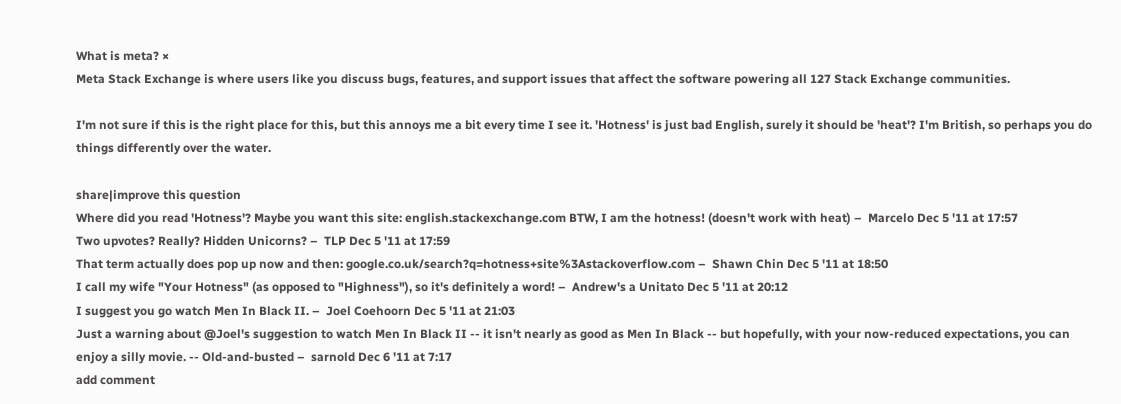What is meta? ×
Meta Stack Exchange is where users like you discuss bugs, features, and support issues that affect the software powering all 127 Stack Exchange communities.

I'm not sure if this is the right place for this, but this annoys me a bit every time I see it. 'Hotness' is just bad English, surely it should be 'heat'? I'm British, so perhaps you do things differently over the water.

share|improve this question
Where did you read 'Hotness'? Maybe you want this site: english.stackexchange.com BTW, I am the hotness! (doesn't work with heat) –  Marcelo Dec 5 '11 at 17:57
Two upvotes? Really? Hidden Unicorns? –  TLP Dec 5 '11 at 17:59
That term actually does pop up now and then: google.co.uk/search?q=hotness+site%3Astackoverflow.com –  Shawn Chin Dec 5 '11 at 18:50
I call my wife "Your Hotness" (as opposed to "Highness"), so it's definitely a word! –  Andrew's a Unitato Dec 5 '11 at 20:12
I suggest you go watch Men In Black II. –  Joel Coehoorn Dec 5 '11 at 21:03
Just a warning about @Joel's suggestion to watch Men In Black II -- it isn't nearly as good as Men In Black -- but hopefully, with your now-reduced expectations, you can enjoy a silly movie. -- Old-and-busted –  sarnold Dec 6 '11 at 7:17
add comment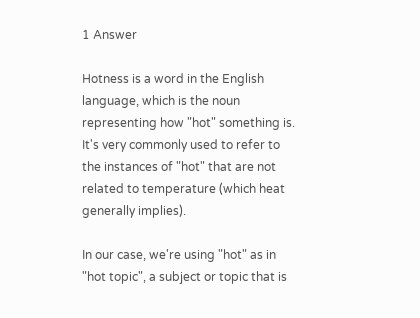1 Answer

Hotness is a word in the English language, which is the noun representing how "hot" something is. It's very commonly used to refer to the instances of "hot" that are not related to temperature (which heat generally implies).

In our case, we're using "hot" as in "hot topic", a subject or topic that is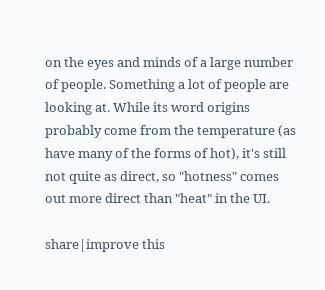on the eyes and minds of a large number of people. Something a lot of people are looking at. While its word origins probably come from the temperature (as have many of the forms of hot), it's still not quite as direct, so "hotness" comes out more direct than "heat" in the UI.

share|improve this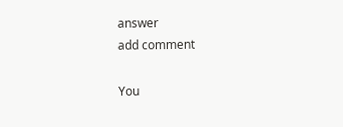answer
add comment

You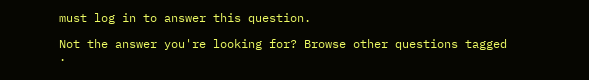must log in to answer this question.

Not the answer you're looking for? Browse other questions tagged .